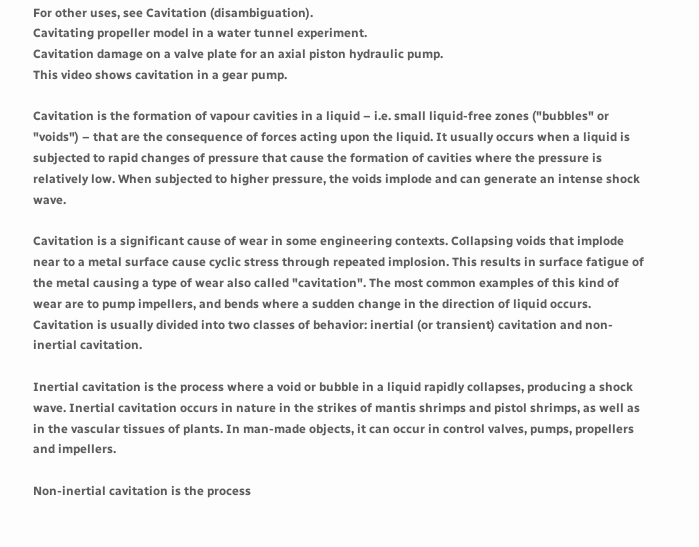For other uses, see Cavitation (disambiguation).
Cavitating propeller model in a water tunnel experiment.
Cavitation damage on a valve plate for an axial piston hydraulic pump.
This video shows cavitation in a gear pump.

Cavitation is the formation of vapour cavities in a liquid – i.e. small liquid-free zones ("bubbles" or "voids") – that are the consequence of forces acting upon the liquid. It usually occurs when a liquid is subjected to rapid changes of pressure that cause the formation of cavities where the pressure is relatively low. When subjected to higher pressure, the voids implode and can generate an intense shock wave.

Cavitation is a significant cause of wear in some engineering contexts. Collapsing voids that implode near to a metal surface cause cyclic stress through repeated implosion. This results in surface fatigue of the metal causing a type of wear also called "cavitation". The most common examples of this kind of wear are to pump impellers, and bends where a sudden change in the direction of liquid occurs. Cavitation is usually divided into two classes of behavior: inertial (or transient) cavitation and non-inertial cavitation.

Inertial cavitation is the process where a void or bubble in a liquid rapidly collapses, producing a shock wave. Inertial cavitation occurs in nature in the strikes of mantis shrimps and pistol shrimps, as well as in the vascular tissues of plants. In man-made objects, it can occur in control valves, pumps, propellers and impellers.

Non-inertial cavitation is the process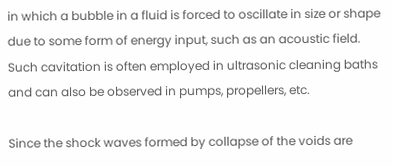in which a bubble in a fluid is forced to oscillate in size or shape due to some form of energy input, such as an acoustic field. Such cavitation is often employed in ultrasonic cleaning baths and can also be observed in pumps, propellers, etc.

Since the shock waves formed by collapse of the voids are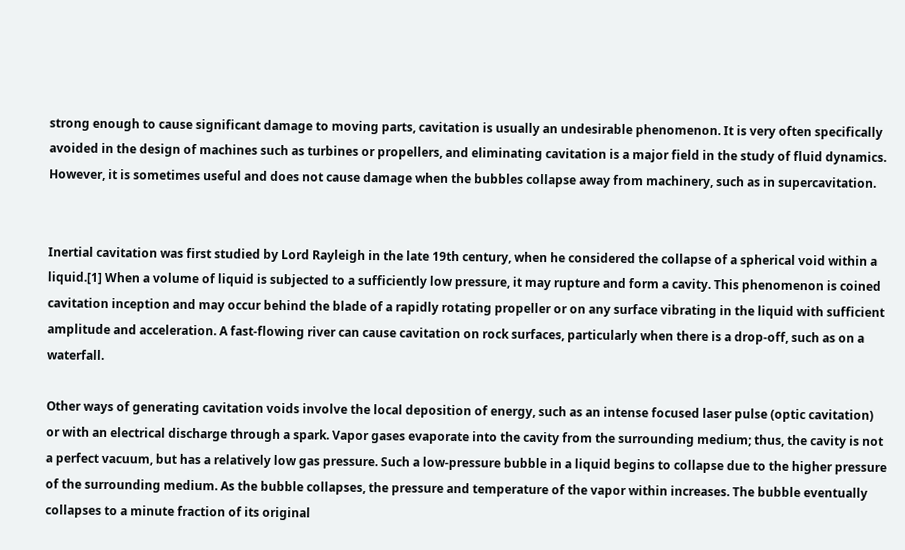strong enough to cause significant damage to moving parts, cavitation is usually an undesirable phenomenon. It is very often specifically avoided in the design of machines such as turbines or propellers, and eliminating cavitation is a major field in the study of fluid dynamics. However, it is sometimes useful and does not cause damage when the bubbles collapse away from machinery, such as in supercavitation.


Inertial cavitation was first studied by Lord Rayleigh in the late 19th century, when he considered the collapse of a spherical void within a liquid.[1] When a volume of liquid is subjected to a sufficiently low pressure, it may rupture and form a cavity. This phenomenon is coined cavitation inception and may occur behind the blade of a rapidly rotating propeller or on any surface vibrating in the liquid with sufficient amplitude and acceleration. A fast-flowing river can cause cavitation on rock surfaces, particularly when there is a drop-off, such as on a waterfall.

Other ways of generating cavitation voids involve the local deposition of energy, such as an intense focused laser pulse (optic cavitation) or with an electrical discharge through a spark. Vapor gases evaporate into the cavity from the surrounding medium; thus, the cavity is not a perfect vacuum, but has a relatively low gas pressure. Such a low-pressure bubble in a liquid begins to collapse due to the higher pressure of the surrounding medium. As the bubble collapses, the pressure and temperature of the vapor within increases. The bubble eventually collapses to a minute fraction of its original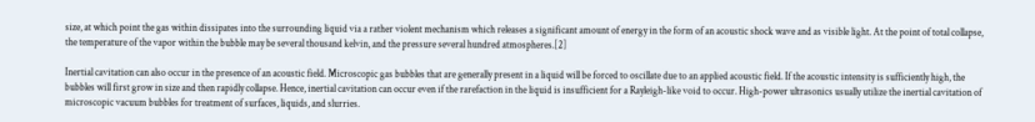size, at which point the gas within dissipates into the surrounding liquid via a rather violent mechanism which releases a significant amount of energy in the form of an acoustic shock wave and as visible light. At the point of total collapse, the temperature of the vapor within the bubble may be several thousand kelvin, and the pressure several hundred atmospheres.[2]

Inertial cavitation can also occur in the presence of an acoustic field. Microscopic gas bubbles that are generally present in a liquid will be forced to oscillate due to an applied acoustic field. If the acoustic intensity is sufficiently high, the bubbles will first grow in size and then rapidly collapse. Hence, inertial cavitation can occur even if the rarefaction in the liquid is insufficient for a Rayleigh-like void to occur. High-power ultrasonics usually utilize the inertial cavitation of microscopic vacuum bubbles for treatment of surfaces, liquids, and slurries.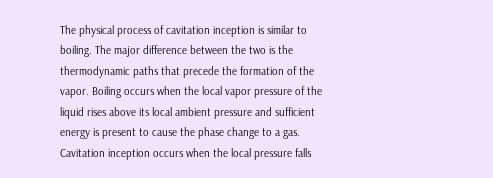The physical process of cavitation inception is similar to boiling. The major difference between the two is the thermodynamic paths that precede the formation of the vapor. Boiling occurs when the local vapor pressure of the liquid rises above its local ambient pressure and sufficient energy is present to cause the phase change to a gas. Cavitation inception occurs when the local pressure falls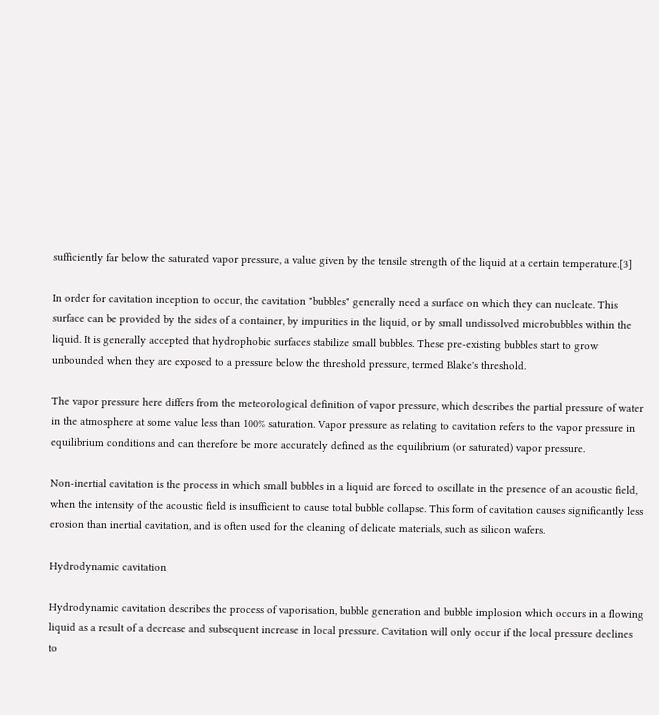sufficiently far below the saturated vapor pressure, a value given by the tensile strength of the liquid at a certain temperature.[3]

In order for cavitation inception to occur, the cavitation "bubbles" generally need a surface on which they can nucleate. This surface can be provided by the sides of a container, by impurities in the liquid, or by small undissolved microbubbles within the liquid. It is generally accepted that hydrophobic surfaces stabilize small bubbles. These pre-existing bubbles start to grow unbounded when they are exposed to a pressure below the threshold pressure, termed Blake's threshold.

The vapor pressure here differs from the meteorological definition of vapor pressure, which describes the partial pressure of water in the atmosphere at some value less than 100% saturation. Vapor pressure as relating to cavitation refers to the vapor pressure in equilibrium conditions and can therefore be more accurately defined as the equilibrium (or saturated) vapor pressure.

Non-inertial cavitation is the process in which small bubbles in a liquid are forced to oscillate in the presence of an acoustic field, when the intensity of the acoustic field is insufficient to cause total bubble collapse. This form of cavitation causes significantly less erosion than inertial cavitation, and is often used for the cleaning of delicate materials, such as silicon wafers.

Hydrodynamic cavitation

Hydrodynamic cavitation describes the process of vaporisation, bubble generation and bubble implosion which occurs in a flowing liquid as a result of a decrease and subsequent increase in local pressure. Cavitation will only occur if the local pressure declines to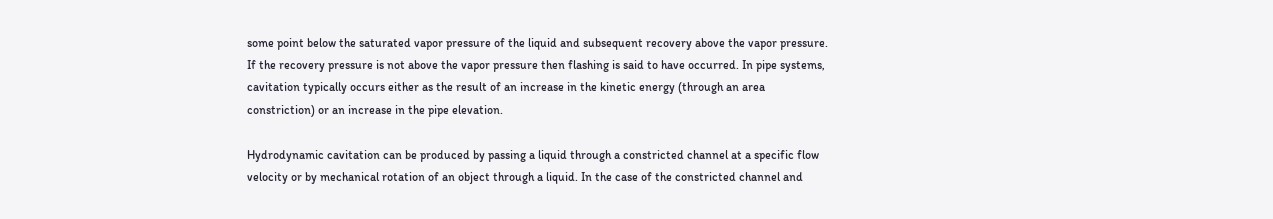some point below the saturated vapor pressure of the liquid and subsequent recovery above the vapor pressure. If the recovery pressure is not above the vapor pressure then flashing is said to have occurred. In pipe systems, cavitation typically occurs either as the result of an increase in the kinetic energy (through an area constriction) or an increase in the pipe elevation.

Hydrodynamic cavitation can be produced by passing a liquid through a constricted channel at a specific flow velocity or by mechanical rotation of an object through a liquid. In the case of the constricted channel and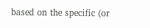based on the specific (or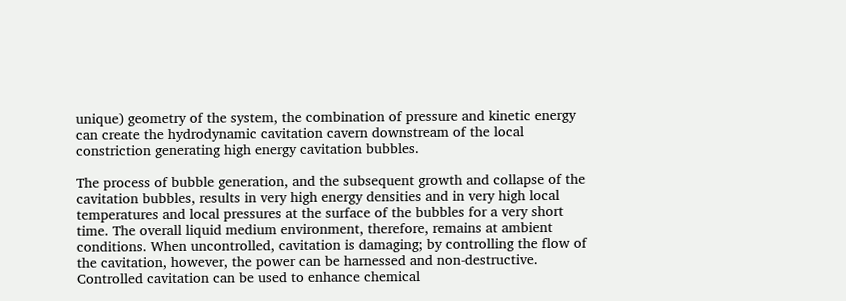unique) geometry of the system, the combination of pressure and kinetic energy can create the hydrodynamic cavitation cavern downstream of the local constriction generating high energy cavitation bubbles.

The process of bubble generation, and the subsequent growth and collapse of the cavitation bubbles, results in very high energy densities and in very high local temperatures and local pressures at the surface of the bubbles for a very short time. The overall liquid medium environment, therefore, remains at ambient conditions. When uncontrolled, cavitation is damaging; by controlling the flow of the cavitation, however, the power can be harnessed and non-destructive. Controlled cavitation can be used to enhance chemical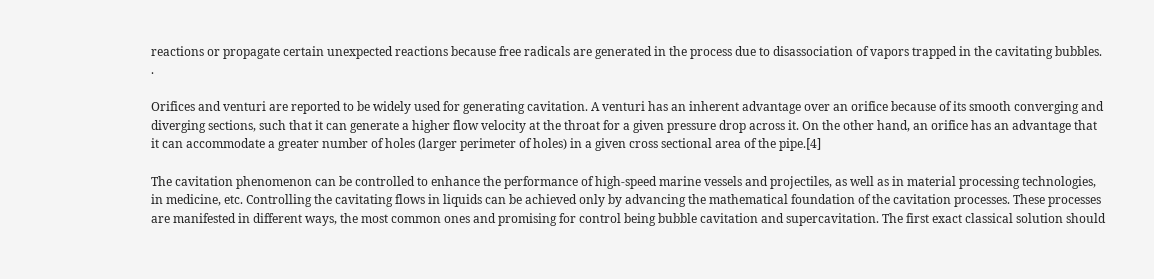reactions or propagate certain unexpected reactions because free radicals are generated in the process due to disassociation of vapors trapped in the cavitating bubbles. .

Orifices and venturi are reported to be widely used for generating cavitation. A venturi has an inherent advantage over an orifice because of its smooth converging and diverging sections, such that it can generate a higher flow velocity at the throat for a given pressure drop across it. On the other hand, an orifice has an advantage that it can accommodate a greater number of holes (larger perimeter of holes) in a given cross sectional area of the pipe.[4]

The cavitation phenomenon can be controlled to enhance the performance of high-speed marine vessels and projectiles, as well as in material processing technologies, in medicine, etc. Controlling the cavitating flows in liquids can be achieved only by advancing the mathematical foundation of the cavitation processes. These processes are manifested in different ways, the most common ones and promising for control being bubble cavitation and supercavitation. The first exact classical solution should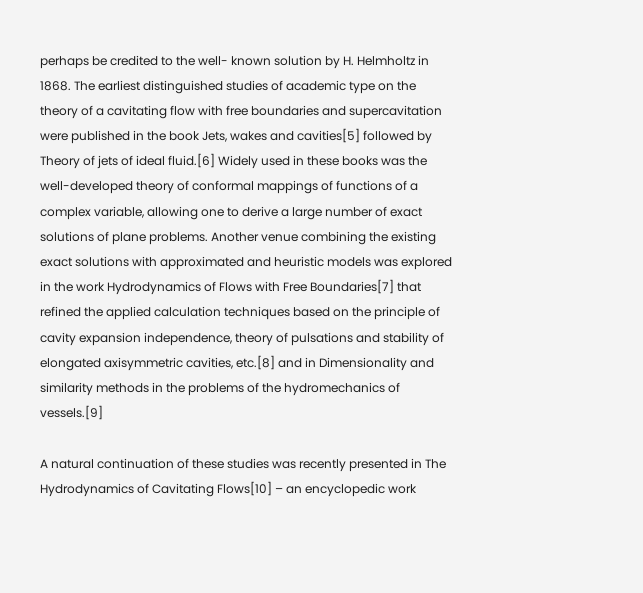perhaps be credited to the well- known solution by H. Helmholtz in 1868. The earliest distinguished studies of academic type on the theory of a cavitating flow with free boundaries and supercavitation were published in the book Jets, wakes and cavities[5] followed by Theory of jets of ideal fluid.[6] Widely used in these books was the well-developed theory of conformal mappings of functions of a complex variable, allowing one to derive a large number of exact solutions of plane problems. Another venue combining the existing exact solutions with approximated and heuristic models was explored in the work Hydrodynamics of Flows with Free Boundaries[7] that refined the applied calculation techniques based on the principle of cavity expansion independence, theory of pulsations and stability of elongated axisymmetric cavities, etc.[8] and in Dimensionality and similarity methods in the problems of the hydromechanics of vessels.[9]

A natural continuation of these studies was recently presented in The Hydrodynamics of Cavitating Flows[10] – an encyclopedic work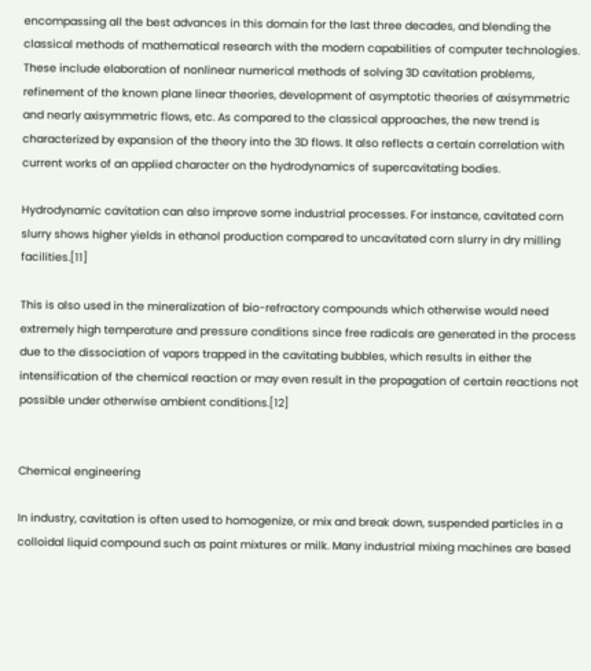encompassing all the best advances in this domain for the last three decades, and blending the classical methods of mathematical research with the modern capabilities of computer technologies. These include elaboration of nonlinear numerical methods of solving 3D cavitation problems, refinement of the known plane linear theories, development of asymptotic theories of axisymmetric and nearly axisymmetric flows, etc. As compared to the classical approaches, the new trend is characterized by expansion of the theory into the 3D flows. It also reflects a certain correlation with current works of an applied character on the hydrodynamics of supercavitating bodies.

Hydrodynamic cavitation can also improve some industrial processes. For instance, cavitated corn slurry shows higher yields in ethanol production compared to uncavitated corn slurry in dry milling facilities.[11]

This is also used in the mineralization of bio-refractory compounds which otherwise would need extremely high temperature and pressure conditions since free radicals are generated in the process due to the dissociation of vapors trapped in the cavitating bubbles, which results in either the intensification of the chemical reaction or may even result in the propagation of certain reactions not possible under otherwise ambient conditions.[12]


Chemical engineering

In industry, cavitation is often used to homogenize, or mix and break down, suspended particles in a colloidal liquid compound such as paint mixtures or milk. Many industrial mixing machines are based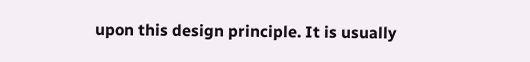upon this design principle. It is usually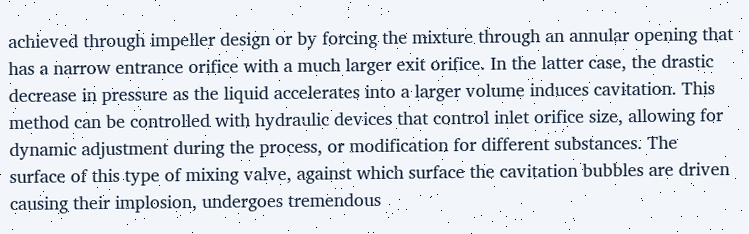achieved through impeller design or by forcing the mixture through an annular opening that has a narrow entrance orifice with a much larger exit orifice. In the latter case, the drastic decrease in pressure as the liquid accelerates into a larger volume induces cavitation. This method can be controlled with hydraulic devices that control inlet orifice size, allowing for dynamic adjustment during the process, or modification for different substances. The surface of this type of mixing valve, against which surface the cavitation bubbles are driven causing their implosion, undergoes tremendous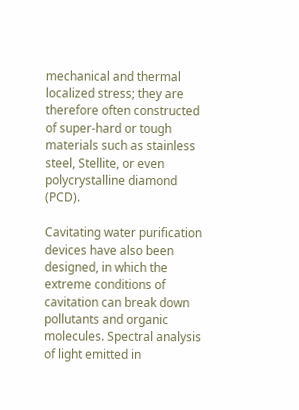mechanical and thermal localized stress; they are therefore often constructed of super-hard or tough materials such as stainless steel, Stellite, or even polycrystalline diamond (PCD).

Cavitating water purification devices have also been designed, in which the extreme conditions of cavitation can break down pollutants and organic molecules. Spectral analysis of light emitted in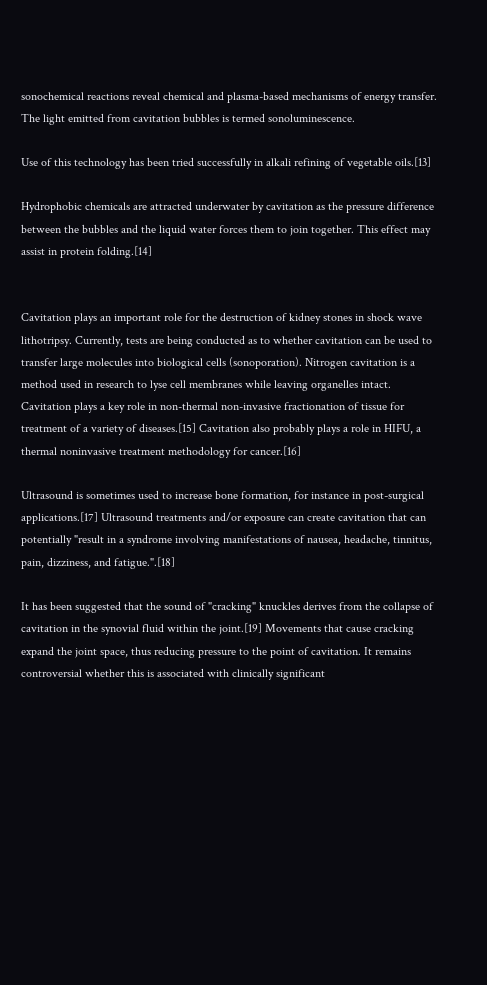sonochemical reactions reveal chemical and plasma-based mechanisms of energy transfer. The light emitted from cavitation bubbles is termed sonoluminescence.

Use of this technology has been tried successfully in alkali refining of vegetable oils.[13]

Hydrophobic chemicals are attracted underwater by cavitation as the pressure difference between the bubbles and the liquid water forces them to join together. This effect may assist in protein folding.[14]


Cavitation plays an important role for the destruction of kidney stones in shock wave lithotripsy. Currently, tests are being conducted as to whether cavitation can be used to transfer large molecules into biological cells (sonoporation). Nitrogen cavitation is a method used in research to lyse cell membranes while leaving organelles intact. Cavitation plays a key role in non-thermal non-invasive fractionation of tissue for treatment of a variety of diseases.[15] Cavitation also probably plays a role in HIFU, a thermal noninvasive treatment methodology for cancer.[16]

Ultrasound is sometimes used to increase bone formation, for instance in post-surgical applications.[17] Ultrasound treatments and/or exposure can create cavitation that can potentially "result in a syndrome involving manifestations of nausea, headache, tinnitus, pain, dizziness, and fatigue.".[18]

It has been suggested that the sound of "cracking" knuckles derives from the collapse of cavitation in the synovial fluid within the joint.[19] Movements that cause cracking expand the joint space, thus reducing pressure to the point of cavitation. It remains controversial whether this is associated with clinically significant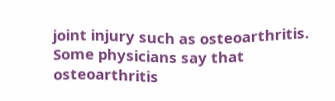joint injury such as osteoarthritis. Some physicians say that osteoarthritis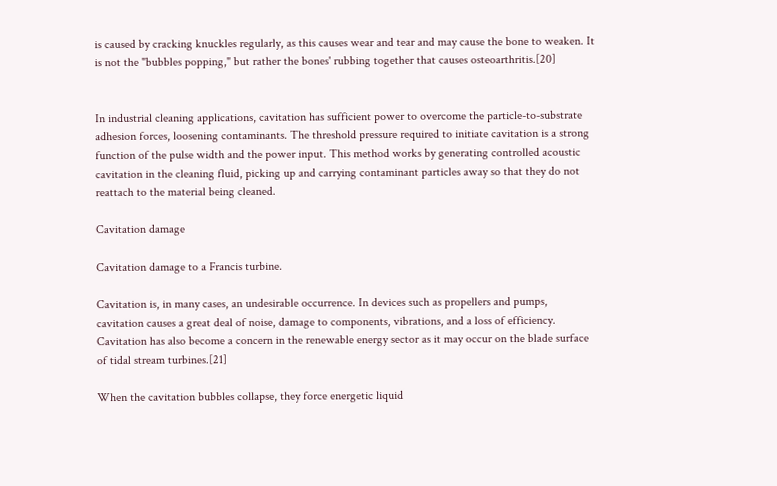is caused by cracking knuckles regularly, as this causes wear and tear and may cause the bone to weaken. It is not the "bubbles popping," but rather the bones' rubbing together that causes osteoarthritis.[20]


In industrial cleaning applications, cavitation has sufficient power to overcome the particle-to-substrate adhesion forces, loosening contaminants. The threshold pressure required to initiate cavitation is a strong function of the pulse width and the power input. This method works by generating controlled acoustic cavitation in the cleaning fluid, picking up and carrying contaminant particles away so that they do not reattach to the material being cleaned.

Cavitation damage

Cavitation damage to a Francis turbine.

Cavitation is, in many cases, an undesirable occurrence. In devices such as propellers and pumps, cavitation causes a great deal of noise, damage to components, vibrations, and a loss of efficiency. Cavitation has also become a concern in the renewable energy sector as it may occur on the blade surface of tidal stream turbines.[21]

When the cavitation bubbles collapse, they force energetic liquid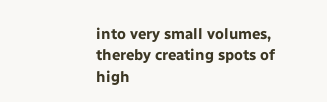into very small volumes, thereby creating spots of high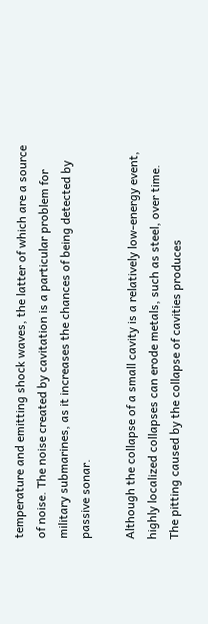temperature and emitting shock waves, the latter of which are a source of noise. The noise created by cavitation is a particular problem for military submarines, as it increases the chances of being detected by passive sonar.

Although the collapse of a small cavity is a relatively low-energy event, highly localized collapses can erode metals, such as steel, over time. The pitting caused by the collapse of cavities produces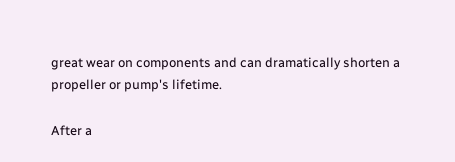great wear on components and can dramatically shorten a propeller or pump's lifetime.

After a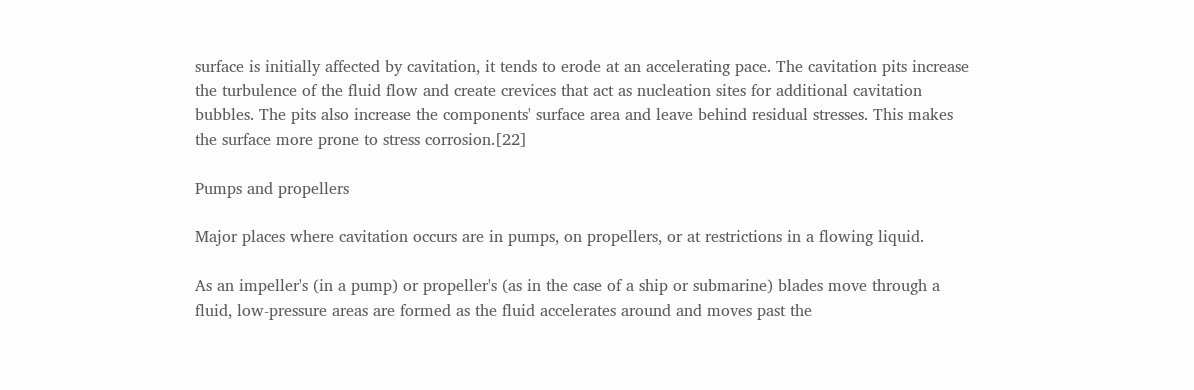surface is initially affected by cavitation, it tends to erode at an accelerating pace. The cavitation pits increase the turbulence of the fluid flow and create crevices that act as nucleation sites for additional cavitation bubbles. The pits also increase the components' surface area and leave behind residual stresses. This makes the surface more prone to stress corrosion.[22]

Pumps and propellers

Major places where cavitation occurs are in pumps, on propellers, or at restrictions in a flowing liquid.

As an impeller's (in a pump) or propeller's (as in the case of a ship or submarine) blades move through a fluid, low-pressure areas are formed as the fluid accelerates around and moves past the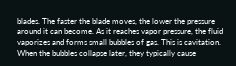blades. The faster the blade moves, the lower the pressure around it can become. As it reaches vapor pressure, the fluid vaporizes and forms small bubbles of gas. This is cavitation. When the bubbles collapse later, they typically cause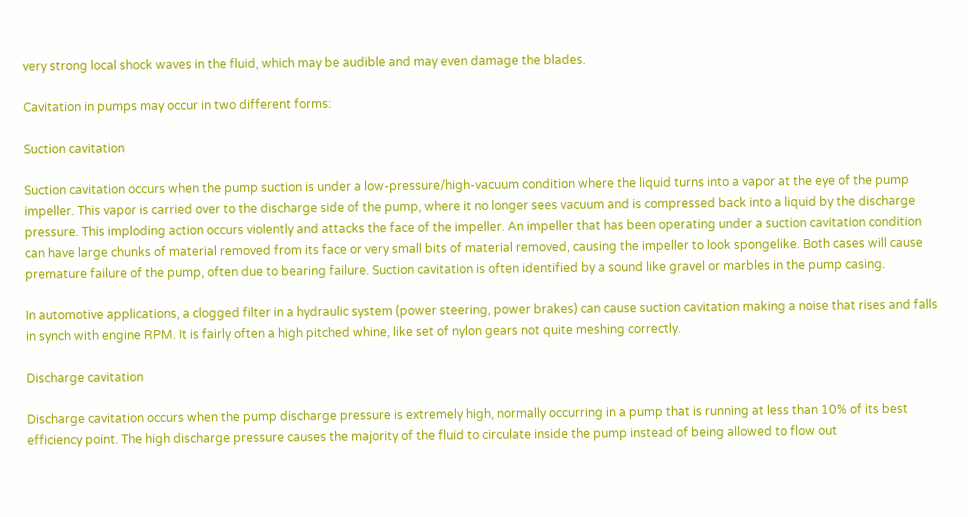very strong local shock waves in the fluid, which may be audible and may even damage the blades.

Cavitation in pumps may occur in two different forms:

Suction cavitation

Suction cavitation occurs when the pump suction is under a low-pressure/high-vacuum condition where the liquid turns into a vapor at the eye of the pump impeller. This vapor is carried over to the discharge side of the pump, where it no longer sees vacuum and is compressed back into a liquid by the discharge pressure. This imploding action occurs violently and attacks the face of the impeller. An impeller that has been operating under a suction cavitation condition can have large chunks of material removed from its face or very small bits of material removed, causing the impeller to look spongelike. Both cases will cause premature failure of the pump, often due to bearing failure. Suction cavitation is often identified by a sound like gravel or marbles in the pump casing.

In automotive applications, a clogged filter in a hydraulic system (power steering, power brakes) can cause suction cavitation making a noise that rises and falls in synch with engine RPM. It is fairly often a high pitched whine, like set of nylon gears not quite meshing correctly.

Discharge cavitation

Discharge cavitation occurs when the pump discharge pressure is extremely high, normally occurring in a pump that is running at less than 10% of its best efficiency point. The high discharge pressure causes the majority of the fluid to circulate inside the pump instead of being allowed to flow out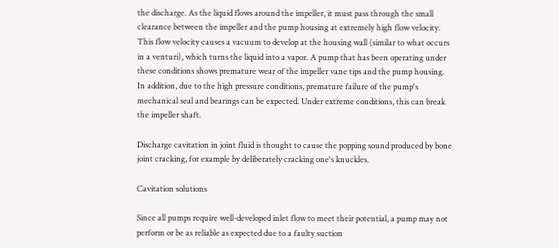the discharge. As the liquid flows around the impeller, it must pass through the small clearance between the impeller and the pump housing at extremely high flow velocity. This flow velocity causes a vacuum to develop at the housing wall (similar to what occurs in a venturi), which turns the liquid into a vapor. A pump that has been operating under these conditions shows premature wear of the impeller vane tips and the pump housing. In addition, due to the high pressure conditions, premature failure of the pump's mechanical seal and bearings can be expected. Under extreme conditions, this can break the impeller shaft.

Discharge cavitation in joint fluid is thought to cause the popping sound produced by bone joint cracking, for example by deliberately cracking one's knuckles.

Cavitation solutions

Since all pumps require well-developed inlet flow to meet their potential, a pump may not perform or be as reliable as expected due to a faulty suction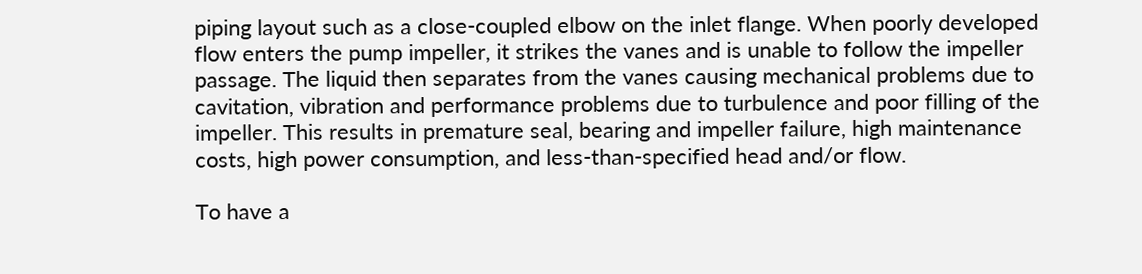piping layout such as a close-coupled elbow on the inlet flange. When poorly developed flow enters the pump impeller, it strikes the vanes and is unable to follow the impeller passage. The liquid then separates from the vanes causing mechanical problems due to cavitation, vibration and performance problems due to turbulence and poor filling of the impeller. This results in premature seal, bearing and impeller failure, high maintenance costs, high power consumption, and less-than-specified head and/or flow.

To have a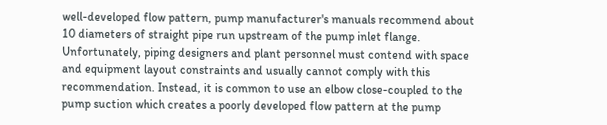well-developed flow pattern, pump manufacturer's manuals recommend about 10 diameters of straight pipe run upstream of the pump inlet flange. Unfortunately, piping designers and plant personnel must contend with space and equipment layout constraints and usually cannot comply with this recommendation. Instead, it is common to use an elbow close-coupled to the pump suction which creates a poorly developed flow pattern at the pump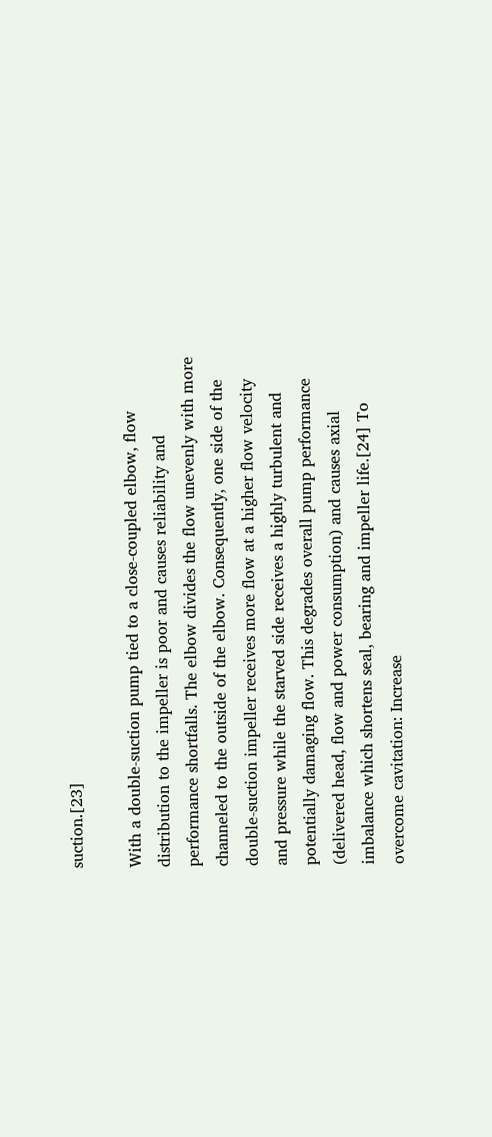suction.[23]

With a double-suction pump tied to a close-coupled elbow, flow distribution to the impeller is poor and causes reliability and performance shortfalls. The elbow divides the flow unevenly with more channeled to the outside of the elbow. Consequently, one side of the double-suction impeller receives more flow at a higher flow velocity and pressure while the starved side receives a highly turbulent and potentially damaging flow. This degrades overall pump performance (delivered head, flow and power consumption) and causes axial imbalance which shortens seal, bearing and impeller life.[24] To overcome cavitation: Increase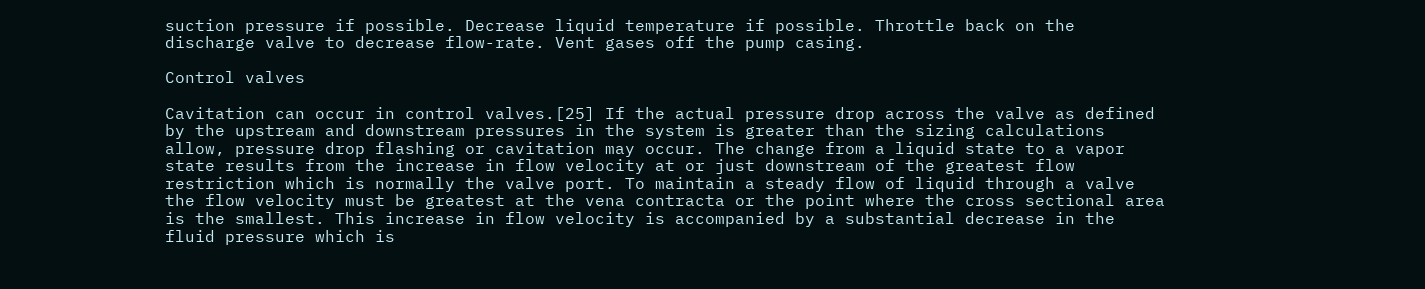suction pressure if possible. Decrease liquid temperature if possible. Throttle back on the discharge valve to decrease flow-rate. Vent gases off the pump casing.

Control valves

Cavitation can occur in control valves.[25] If the actual pressure drop across the valve as defined by the upstream and downstream pressures in the system is greater than the sizing calculations allow, pressure drop flashing or cavitation may occur. The change from a liquid state to a vapor state results from the increase in flow velocity at or just downstream of the greatest flow restriction which is normally the valve port. To maintain a steady flow of liquid through a valve the flow velocity must be greatest at the vena contracta or the point where the cross sectional area is the smallest. This increase in flow velocity is accompanied by a substantial decrease in the fluid pressure which is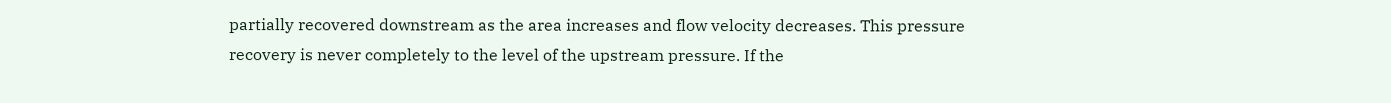partially recovered downstream as the area increases and flow velocity decreases. This pressure recovery is never completely to the level of the upstream pressure. If the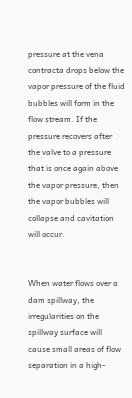pressure at the vena contracta drops below the vapor pressure of the fluid bubbles will form in the flow stream. If the pressure recovers after the valve to a pressure that is once again above the vapor pressure, then the vapor bubbles will collapse and cavitation will occur.


When water flows over a dam spillway, the irregularities on the spillway surface will cause small areas of flow separation in a high-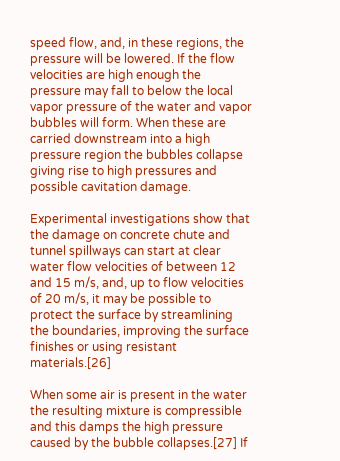speed flow, and, in these regions, the pressure will be lowered. If the flow velocities are high enough the pressure may fall to below the local vapor pressure of the water and vapor bubbles will form. When these are carried downstream into a high pressure region the bubbles collapse giving rise to high pressures and possible cavitation damage.

Experimental investigations show that the damage on concrete chute and tunnel spillways can start at clear water flow velocities of between 12 and 15 m/s, and, up to flow velocities of 20 m/s, it may be possible to protect the surface by streamlining the boundaries, improving the surface finishes or using resistant materials.[26]

When some air is present in the water the resulting mixture is compressible and this damps the high pressure caused by the bubble collapses.[27] If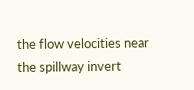the flow velocities near the spillway invert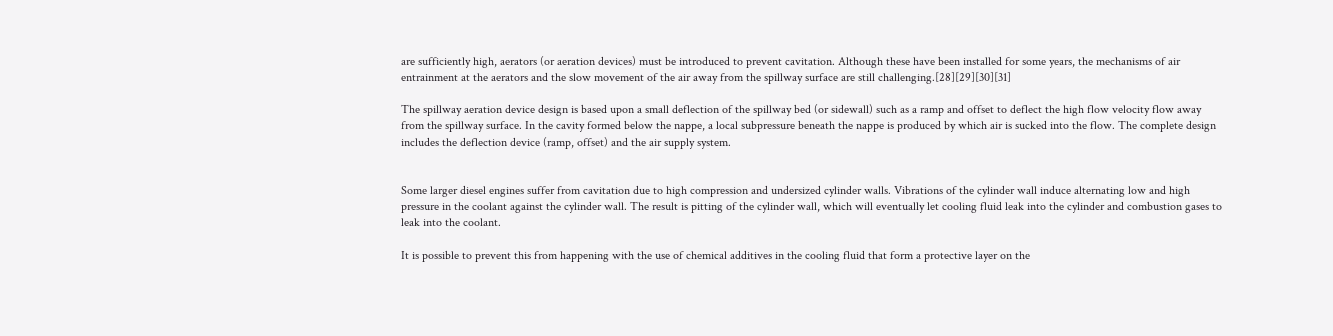are sufficiently high, aerators (or aeration devices) must be introduced to prevent cavitation. Although these have been installed for some years, the mechanisms of air entrainment at the aerators and the slow movement of the air away from the spillway surface are still challenging.[28][29][30][31]

The spillway aeration device design is based upon a small deflection of the spillway bed (or sidewall) such as a ramp and offset to deflect the high flow velocity flow away from the spillway surface. In the cavity formed below the nappe, a local subpressure beneath the nappe is produced by which air is sucked into the flow. The complete design includes the deflection device (ramp, offset) and the air supply system.


Some larger diesel engines suffer from cavitation due to high compression and undersized cylinder walls. Vibrations of the cylinder wall induce alternating low and high pressure in the coolant against the cylinder wall. The result is pitting of the cylinder wall, which will eventually let cooling fluid leak into the cylinder and combustion gases to leak into the coolant.

It is possible to prevent this from happening with the use of chemical additives in the cooling fluid that form a protective layer on the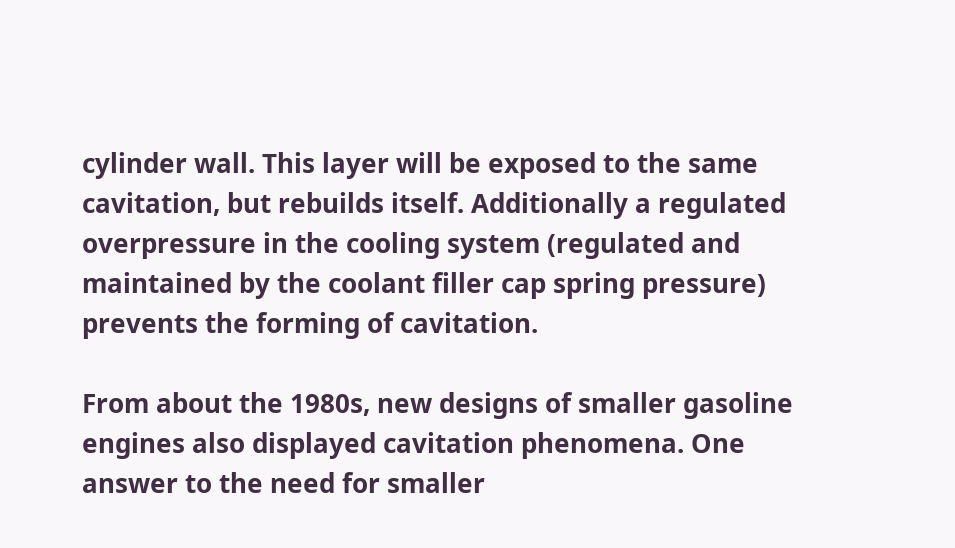cylinder wall. This layer will be exposed to the same cavitation, but rebuilds itself. Additionally a regulated overpressure in the cooling system (regulated and maintained by the coolant filler cap spring pressure) prevents the forming of cavitation.

From about the 1980s, new designs of smaller gasoline engines also displayed cavitation phenomena. One answer to the need for smaller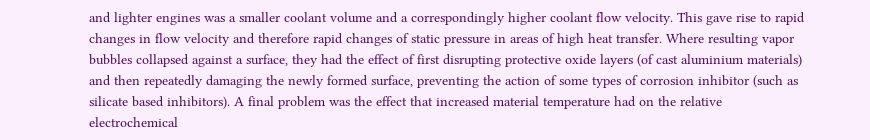and lighter engines was a smaller coolant volume and a correspondingly higher coolant flow velocity. This gave rise to rapid changes in flow velocity and therefore rapid changes of static pressure in areas of high heat transfer. Where resulting vapor bubbles collapsed against a surface, they had the effect of first disrupting protective oxide layers (of cast aluminium materials) and then repeatedly damaging the newly formed surface, preventing the action of some types of corrosion inhibitor (such as silicate based inhibitors). A final problem was the effect that increased material temperature had on the relative electrochemical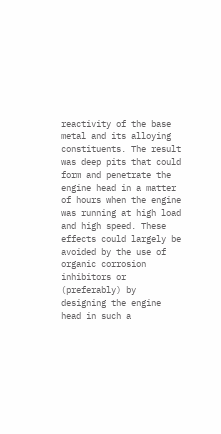reactivity of the base metal and its alloying constituents. The result was deep pits that could form and penetrate the engine head in a matter of hours when the engine was running at high load and high speed. These effects could largely be avoided by the use of organic corrosion inhibitors or (preferably) by designing the engine head in such a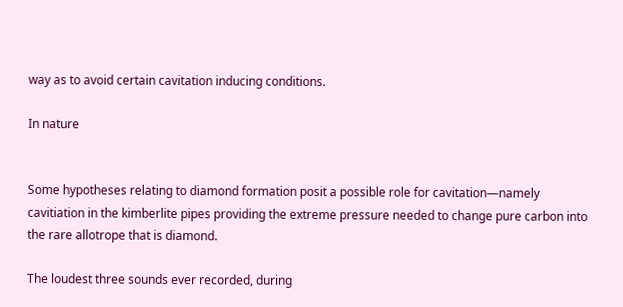way as to avoid certain cavitation inducing conditions.

In nature


Some hypotheses relating to diamond formation posit a possible role for cavitation—namely cavitiation in the kimberlite pipes providing the extreme pressure needed to change pure carbon into the rare allotrope that is diamond.

The loudest three sounds ever recorded, during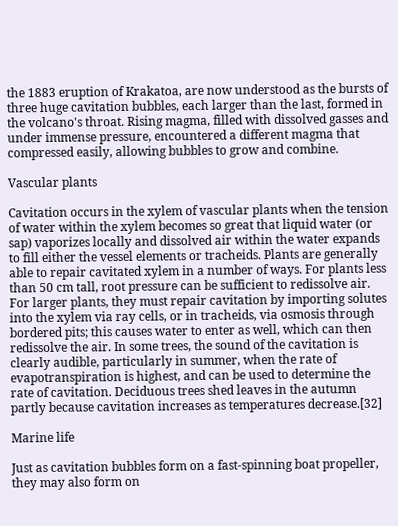the 1883 eruption of Krakatoa, are now understood as the bursts of three huge cavitation bubbles, each larger than the last, formed in the volcano's throat. Rising magma, filled with dissolved gasses and under immense pressure, encountered a different magma that compressed easily, allowing bubbles to grow and combine.

Vascular plants

Cavitation occurs in the xylem of vascular plants when the tension of water within the xylem becomes so great that liquid water (or sap) vaporizes locally and dissolved air within the water expands to fill either the vessel elements or tracheids. Plants are generally able to repair cavitated xylem in a number of ways. For plants less than 50 cm tall, root pressure can be sufficient to redissolve air. For larger plants, they must repair cavitation by importing solutes into the xylem via ray cells, or in tracheids, via osmosis through bordered pits; this causes water to enter as well, which can then redissolve the air. In some trees, the sound of the cavitation is clearly audible, particularly in summer, when the rate of evapotranspiration is highest, and can be used to determine the rate of cavitation. Deciduous trees shed leaves in the autumn partly because cavitation increases as temperatures decrease.[32]

Marine life

Just as cavitation bubbles form on a fast-spinning boat propeller, they may also form on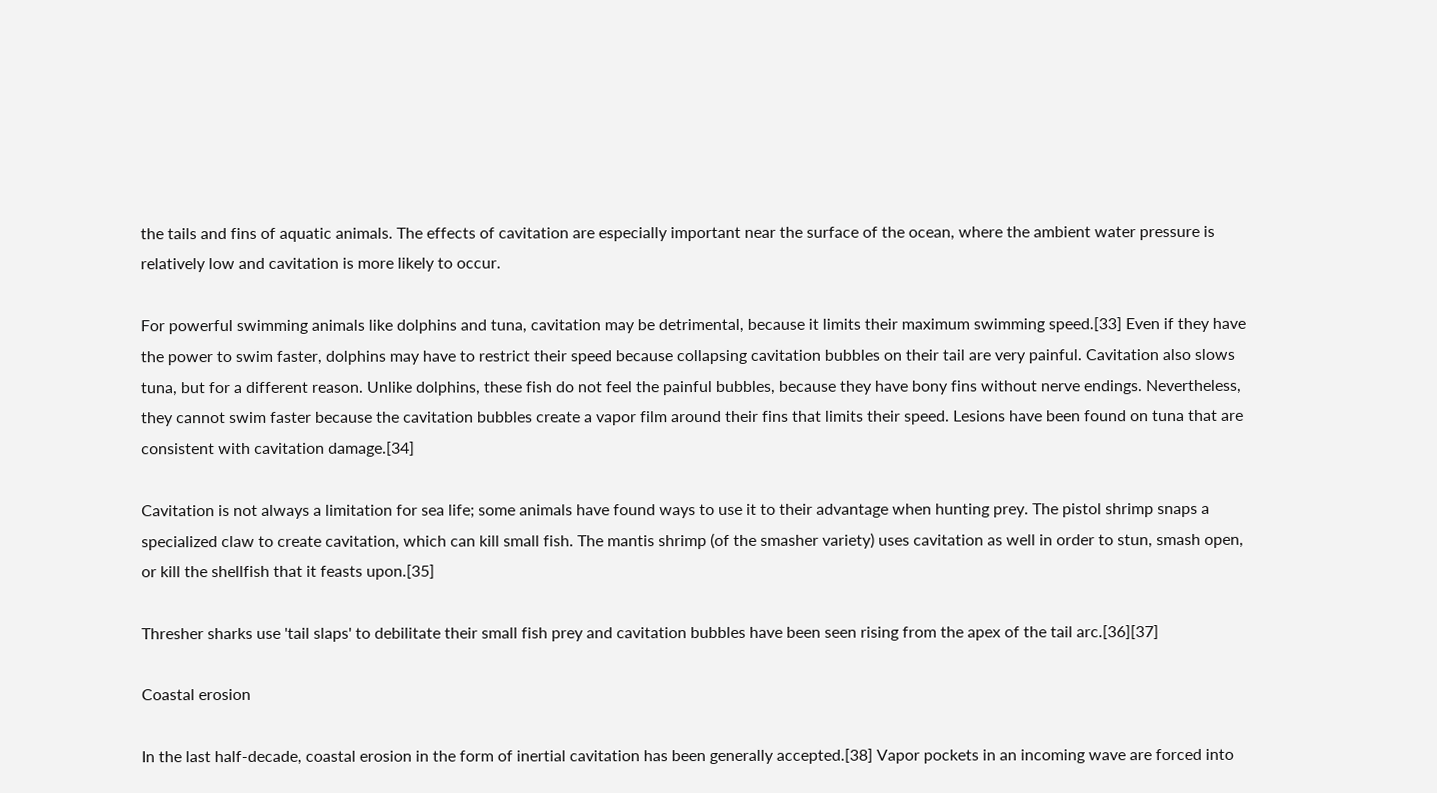the tails and fins of aquatic animals. The effects of cavitation are especially important near the surface of the ocean, where the ambient water pressure is relatively low and cavitation is more likely to occur.

For powerful swimming animals like dolphins and tuna, cavitation may be detrimental, because it limits their maximum swimming speed.[33] Even if they have the power to swim faster, dolphins may have to restrict their speed because collapsing cavitation bubbles on their tail are very painful. Cavitation also slows tuna, but for a different reason. Unlike dolphins, these fish do not feel the painful bubbles, because they have bony fins without nerve endings. Nevertheless, they cannot swim faster because the cavitation bubbles create a vapor film around their fins that limits their speed. Lesions have been found on tuna that are consistent with cavitation damage.[34]

Cavitation is not always a limitation for sea life; some animals have found ways to use it to their advantage when hunting prey. The pistol shrimp snaps a specialized claw to create cavitation, which can kill small fish. The mantis shrimp (of the smasher variety) uses cavitation as well in order to stun, smash open, or kill the shellfish that it feasts upon.[35]

Thresher sharks use 'tail slaps' to debilitate their small fish prey and cavitation bubbles have been seen rising from the apex of the tail arc.[36][37]

Coastal erosion

In the last half-decade, coastal erosion in the form of inertial cavitation has been generally accepted.[38] Vapor pockets in an incoming wave are forced into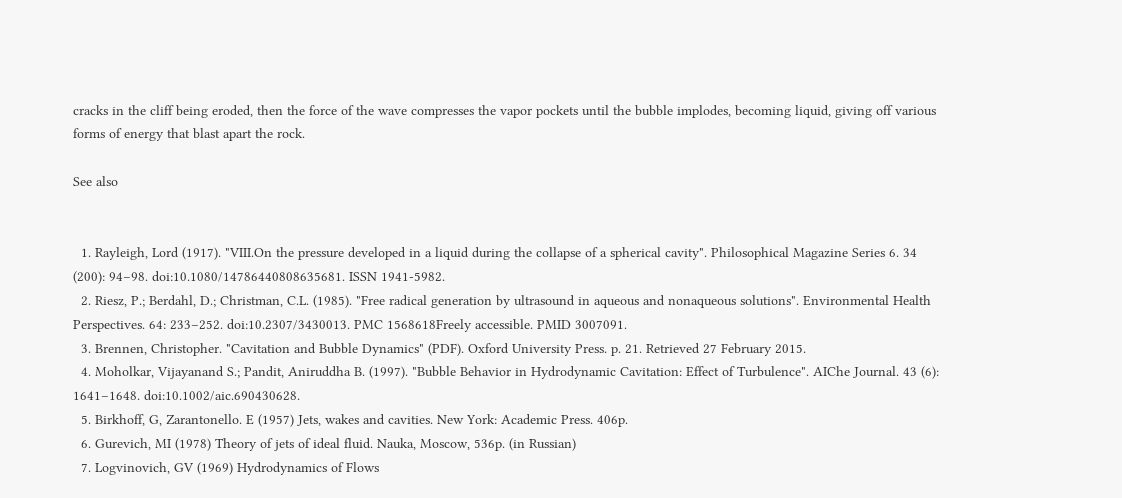cracks in the cliff being eroded, then the force of the wave compresses the vapor pockets until the bubble implodes, becoming liquid, giving off various forms of energy that blast apart the rock.

See also


  1. Rayleigh, Lord (1917). "VIII.On the pressure developed in a liquid during the collapse of a spherical cavity". Philosophical Magazine Series 6. 34 (200): 94–98. doi:10.1080/14786440808635681. ISSN 1941-5982.
  2. Riesz, P.; Berdahl, D.; Christman, C.L. (1985). "Free radical generation by ultrasound in aqueous and nonaqueous solutions". Environmental Health Perspectives. 64: 233–252. doi:10.2307/3430013. PMC 1568618Freely accessible. PMID 3007091.
  3. Brennen, Christopher. "Cavitation and Bubble Dynamics" (PDF). Oxford University Press. p. 21. Retrieved 27 February 2015.
  4. Moholkar, Vijayanand S.; Pandit, Aniruddha B. (1997). "Bubble Behavior in Hydrodynamic Cavitation: Effect of Turbulence". AIChe Journal. 43 (6): 1641–1648. doi:10.1002/aic.690430628.
  5. Birkhoff, G, Zarantonello. E (1957) Jets, wakes and cavities. New York: Academic Press. 406p.
  6. Gurevich, MI (1978) Theory of jets of ideal fluid. Nauka, Moscow, 536p. (in Russian)
  7. Logvinovich, GV (1969) Hydrodynamics of Flows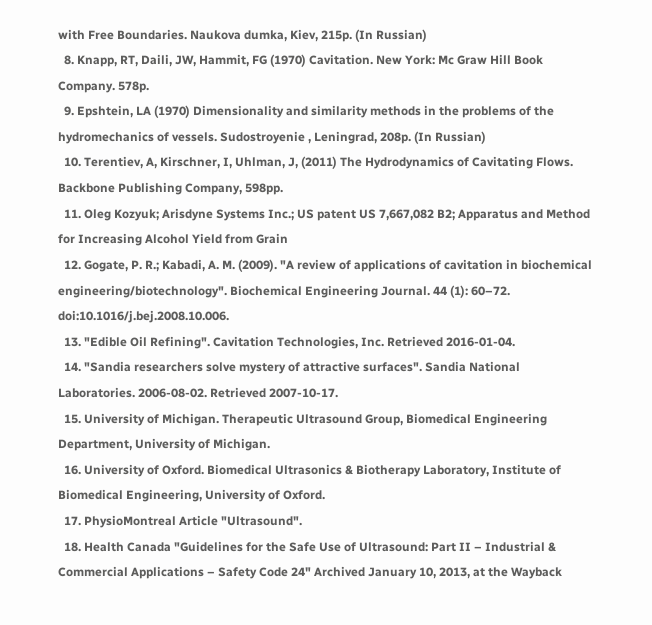with Free Boundaries. Naukova dumka, Kiev, 215p. (In Russian)
  8. Knapp, RT, Daili, JW, Hammit, FG (1970) Cavitation. New York: Mc Graw Hill Book Company. 578p.
  9. Epshtein, LA (1970) Dimensionality and similarity methods in the problems of the hydromechanics of vessels. Sudostroyenie , Leningrad, 208p. (In Russian)
  10. Terentiev, A, Kirschner, I, Uhlman, J, (2011) The Hydrodynamics of Cavitating Flows. Backbone Publishing Company, 598pp.
  11. Oleg Kozyuk; Arisdyne Systems Inc.; US patent US 7,667,082 B2; Apparatus and Method for Increasing Alcohol Yield from Grain
  12. Gogate, P. R.; Kabadi, A. M. (2009). "A review of applications of cavitation in biochemical engineering/biotechnology". Biochemical Engineering Journal. 44 (1): 60–72. doi:10.1016/j.bej.2008.10.006.
  13. "Edible Oil Refining". Cavitation Technologies, Inc. Retrieved 2016-01-04.
  14. "Sandia researchers solve mystery of attractive surfaces". Sandia National Laboratories. 2006-08-02. Retrieved 2007-10-17.
  15. University of Michigan. Therapeutic Ultrasound Group, Biomedical Engineering Department, University of Michigan.
  16. University of Oxford. Biomedical Ultrasonics & Biotherapy Laboratory, Institute of Biomedical Engineering, University of Oxford.
  17. PhysioMontreal Article "Ultrasound".
  18. Health Canada "Guidelines for the Safe Use of Ultrasound: Part II – Industrial & Commercial Applications – Safety Code 24" Archived January 10, 2013, at the Wayback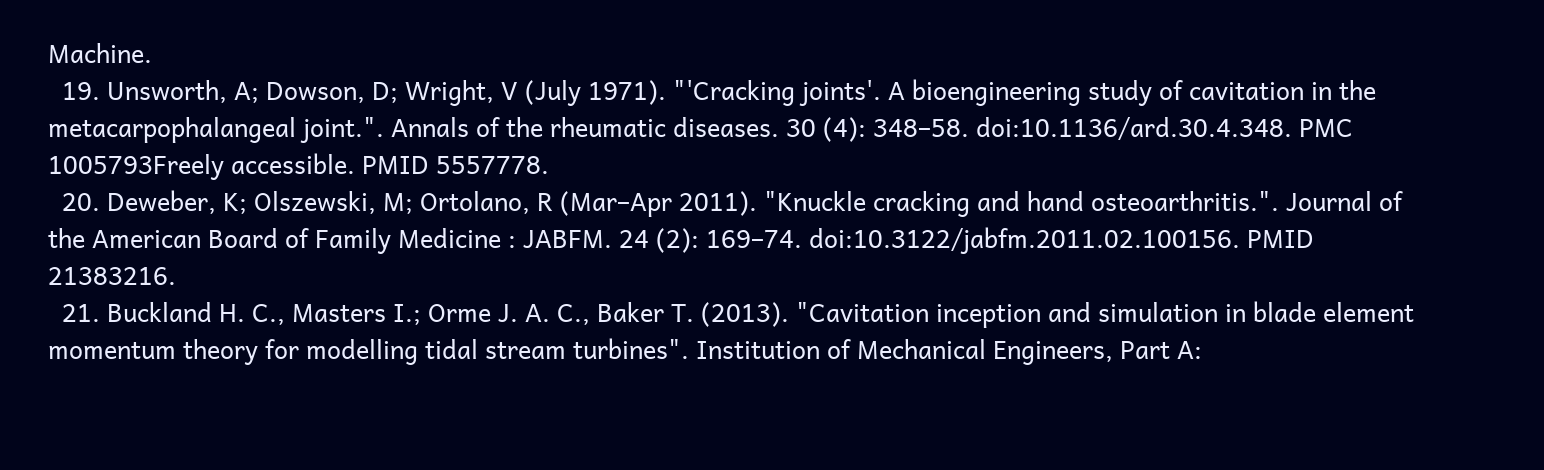Machine.
  19. Unsworth, A; Dowson, D; Wright, V (July 1971). "'Cracking joints'. A bioengineering study of cavitation in the metacarpophalangeal joint.". Annals of the rheumatic diseases. 30 (4): 348–58. doi:10.1136/ard.30.4.348. PMC 1005793Freely accessible. PMID 5557778.
  20. Deweber, K; Olszewski, M; Ortolano, R (Mar–Apr 2011). "Knuckle cracking and hand osteoarthritis.". Journal of the American Board of Family Medicine : JABFM. 24 (2): 169–74. doi:10.3122/jabfm.2011.02.100156. PMID 21383216.
  21. Buckland H. C., Masters I.; Orme J. A. C., Baker T. (2013). "Cavitation inception and simulation in blade element momentum theory for modelling tidal stream turbines". Institution of Mechanical Engineers, Part A: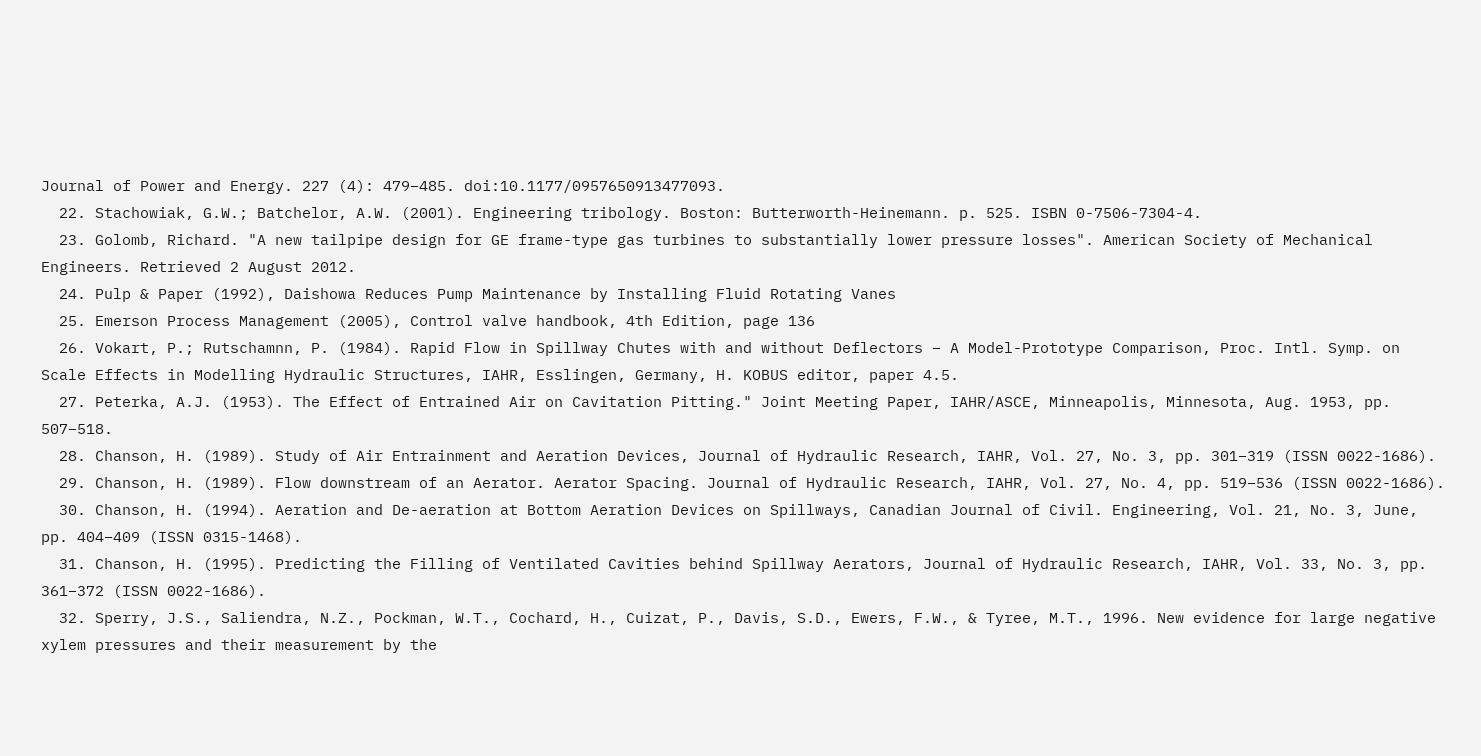Journal of Power and Energy. 227 (4): 479–485. doi:10.1177/0957650913477093.
  22. Stachowiak, G.W.; Batchelor, A.W. (2001). Engineering tribology. Boston: Butterworth-Heinemann. p. 525. ISBN 0-7506-7304-4.
  23. Golomb, Richard. "A new tailpipe design for GE frame-type gas turbines to substantially lower pressure losses". American Society of Mechanical Engineers. Retrieved 2 August 2012.
  24. Pulp & Paper (1992), Daishowa Reduces Pump Maintenance by Installing Fluid Rotating Vanes
  25. Emerson Process Management (2005), Control valve handbook, 4th Edition, page 136
  26. Vokart, P.; Rutschamnn, P. (1984). Rapid Flow in Spillway Chutes with and without Deflectors – A Model-Prototype Comparison, Proc. Intl. Symp. on Scale Effects in Modelling Hydraulic Structures, IAHR, Esslingen, Germany, H. KOBUS editor, paper 4.5.
  27. Peterka, A.J. (1953). The Effect of Entrained Air on Cavitation Pitting." Joint Meeting Paper, IAHR/ASCE, Minneapolis, Minnesota, Aug. 1953, pp. 507–518.
  28. Chanson, H. (1989). Study of Air Entrainment and Aeration Devices, Journal of Hydraulic Research, IAHR, Vol. 27, No. 3, pp. 301–319 (ISSN 0022-1686).
  29. Chanson, H. (1989). Flow downstream of an Aerator. Aerator Spacing. Journal of Hydraulic Research, IAHR, Vol. 27, No. 4, pp. 519–536 (ISSN 0022-1686).
  30. Chanson, H. (1994). Aeration and De-aeration at Bottom Aeration Devices on Spillways, Canadian Journal of Civil. Engineering, Vol. 21, No. 3, June, pp. 404–409 (ISSN 0315-1468).
  31. Chanson, H. (1995). Predicting the Filling of Ventilated Cavities behind Spillway Aerators, Journal of Hydraulic Research, IAHR, Vol. 33, No. 3, pp. 361–372 (ISSN 0022-1686).
  32. Sperry, J.S., Saliendra, N.Z., Pockman, W.T., Cochard, H., Cuizat, P., Davis, S.D., Ewers, F.W., & Tyree, M.T., 1996. New evidence for large negative xylem pressures and their measurement by the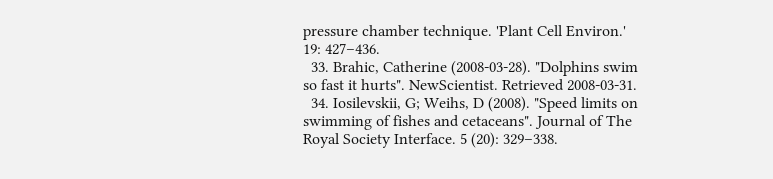pressure chamber technique. 'Plant Cell Environ.' 19: 427–436.
  33. Brahic, Catherine (2008-03-28). "Dolphins swim so fast it hurts". NewScientist. Retrieved 2008-03-31.
  34. Iosilevskii, G; Weihs, D (2008). "Speed limits on swimming of fishes and cetaceans". Journal of The Royal Society Interface. 5 (20): 329–338.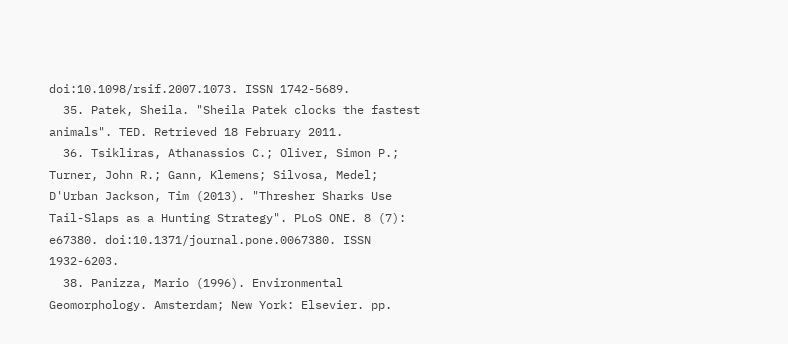doi:10.1098/rsif.2007.1073. ISSN 1742-5689.
  35. Patek, Sheila. "Sheila Patek clocks the fastest animals". TED. Retrieved 18 February 2011.
  36. Tsikliras, Athanassios C.; Oliver, Simon P.; Turner, John R.; Gann, Klemens; Silvosa, Medel; D'Urban Jackson, Tim (2013). "Thresher Sharks Use Tail-Slaps as a Hunting Strategy". PLoS ONE. 8 (7): e67380. doi:10.1371/journal.pone.0067380. ISSN 1932-6203.
  38. Panizza, Mario (1996). Environmental Geomorphology. Amsterdam; New York: Elsevier. pp.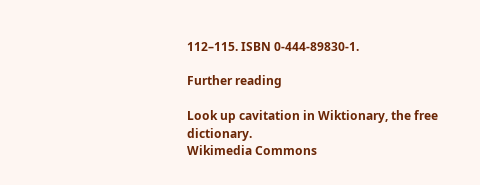112–115. ISBN 0-444-89830-1.

Further reading

Look up cavitation in Wiktionary, the free dictionary.
Wikimedia Commons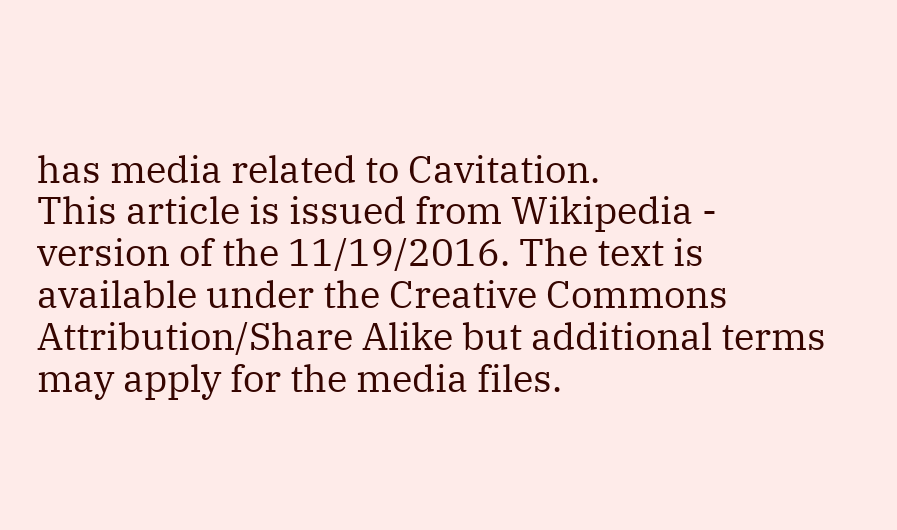has media related to Cavitation.
This article is issued from Wikipedia - version of the 11/19/2016. The text is available under the Creative Commons Attribution/Share Alike but additional terms may apply for the media files.